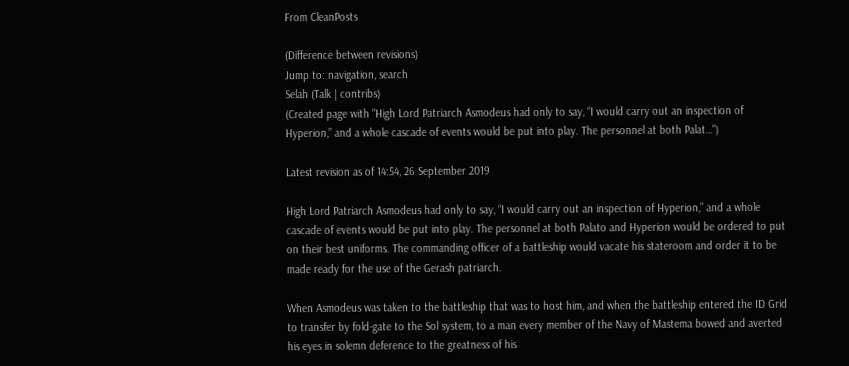From CleanPosts

(Difference between revisions)
Jump to: navigation, search
Selah (Talk | contribs)
(Created page with "High Lord Patriarch Asmodeus had only to say, “I would carry out an inspection of Hyperion,” and a whole cascade of events would be put into play. The personnel at both Palat…")

Latest revision as of 14:54, 26 September 2019

High Lord Patriarch Asmodeus had only to say, “I would carry out an inspection of Hyperion,” and a whole cascade of events would be put into play. The personnel at both Palato and Hyperion would be ordered to put on their best uniforms. The commanding officer of a battleship would vacate his stateroom and order it to be made ready for the use of the Gerash patriarch.

When Asmodeus was taken to the battleship that was to host him, and when the battleship entered the ID Grid to transfer by fold-gate to the Sol system, to a man every member of the Navy of Mastema bowed and averted his eyes in solemn deference to the greatness of his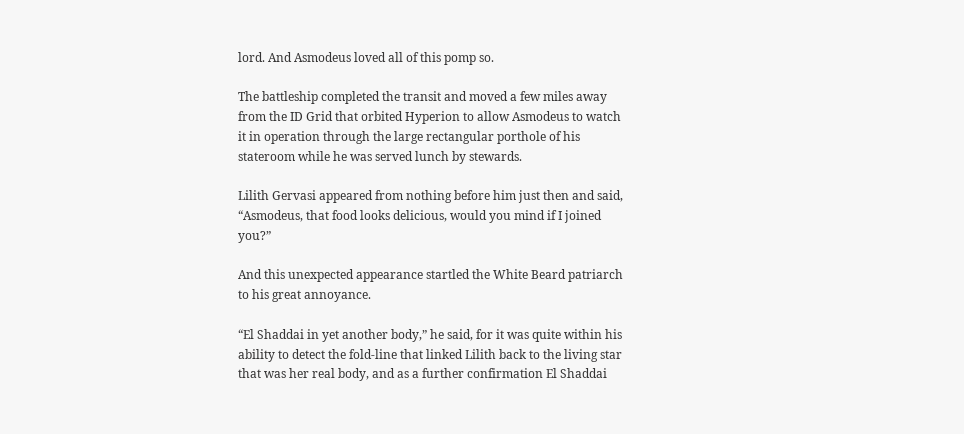lord. And Asmodeus loved all of this pomp so.

The battleship completed the transit and moved a few miles away from the ID Grid that orbited Hyperion to allow Asmodeus to watch it in operation through the large rectangular porthole of his stateroom while he was served lunch by stewards.

Lilith Gervasi appeared from nothing before him just then and said, “Asmodeus, that food looks delicious, would you mind if I joined you?”

And this unexpected appearance startled the White Beard patriarch to his great annoyance.

“El Shaddai in yet another body,” he said, for it was quite within his ability to detect the fold-line that linked Lilith back to the living star that was her real body, and as a further confirmation El Shaddai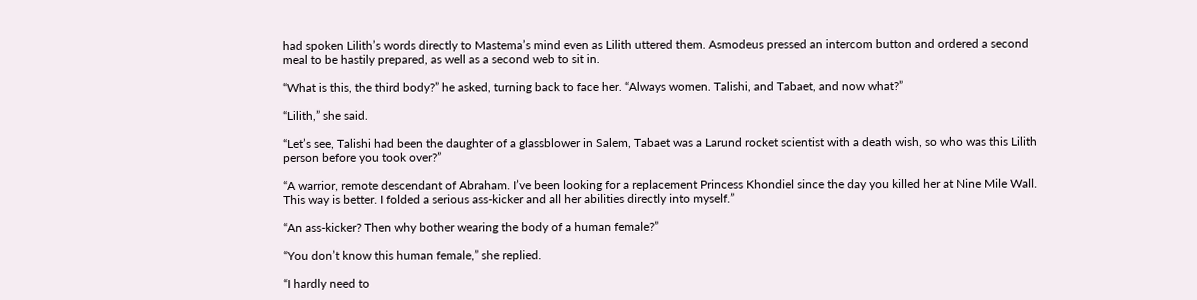had spoken Lilith’s words directly to Mastema’s mind even as Lilith uttered them. Asmodeus pressed an intercom button and ordered a second meal to be hastily prepared, as well as a second web to sit in.

“What is this, the third body?” he asked, turning back to face her. “Always women. Talishi, and Tabaet, and now what?”

“Lilith,” she said.

“Let’s see, Talishi had been the daughter of a glassblower in Salem, Tabaet was a Larund rocket scientist with a death wish, so who was this Lilith person before you took over?”

“A warrior, remote descendant of Abraham. I’ve been looking for a replacement Princess Khondiel since the day you killed her at Nine Mile Wall. This way is better. I folded a serious ass-kicker and all her abilities directly into myself.”

“An ass-kicker? Then why bother wearing the body of a human female?”

“You don’t know this human female,” she replied.

“I hardly need to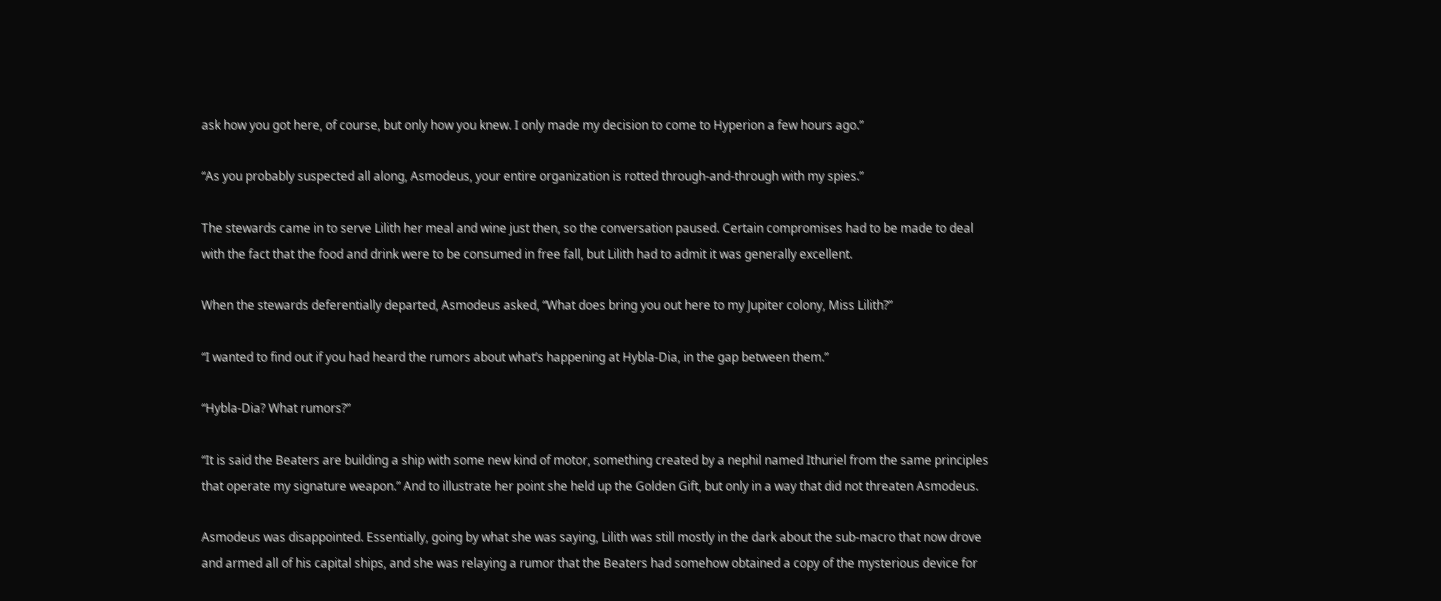ask how you got here, of course, but only how you knew. I only made my decision to come to Hyperion a few hours ago.”

“As you probably suspected all along, Asmodeus, your entire organization is rotted through-and-through with my spies.”

The stewards came in to serve Lilith her meal and wine just then, so the conversation paused. Certain compromises had to be made to deal with the fact that the food and drink were to be consumed in free fall, but Lilith had to admit it was generally excellent.

When the stewards deferentially departed, Asmodeus asked, “What does bring you out here to my Jupiter colony, Miss Lilith?”

“I wanted to find out if you had heard the rumors about what’s happening at Hybla-Dia, in the gap between them.”

“Hybla-Dia? What rumors?”

“It is said the Beaters are building a ship with some new kind of motor, something created by a nephil named Ithuriel from the same principles that operate my signature weapon.” And to illustrate her point she held up the Golden Gift, but only in a way that did not threaten Asmodeus.

Asmodeus was disappointed. Essentially, going by what she was saying, Lilith was still mostly in the dark about the sub-macro that now drove and armed all of his capital ships, and she was relaying a rumor that the Beaters had somehow obtained a copy of the mysterious device for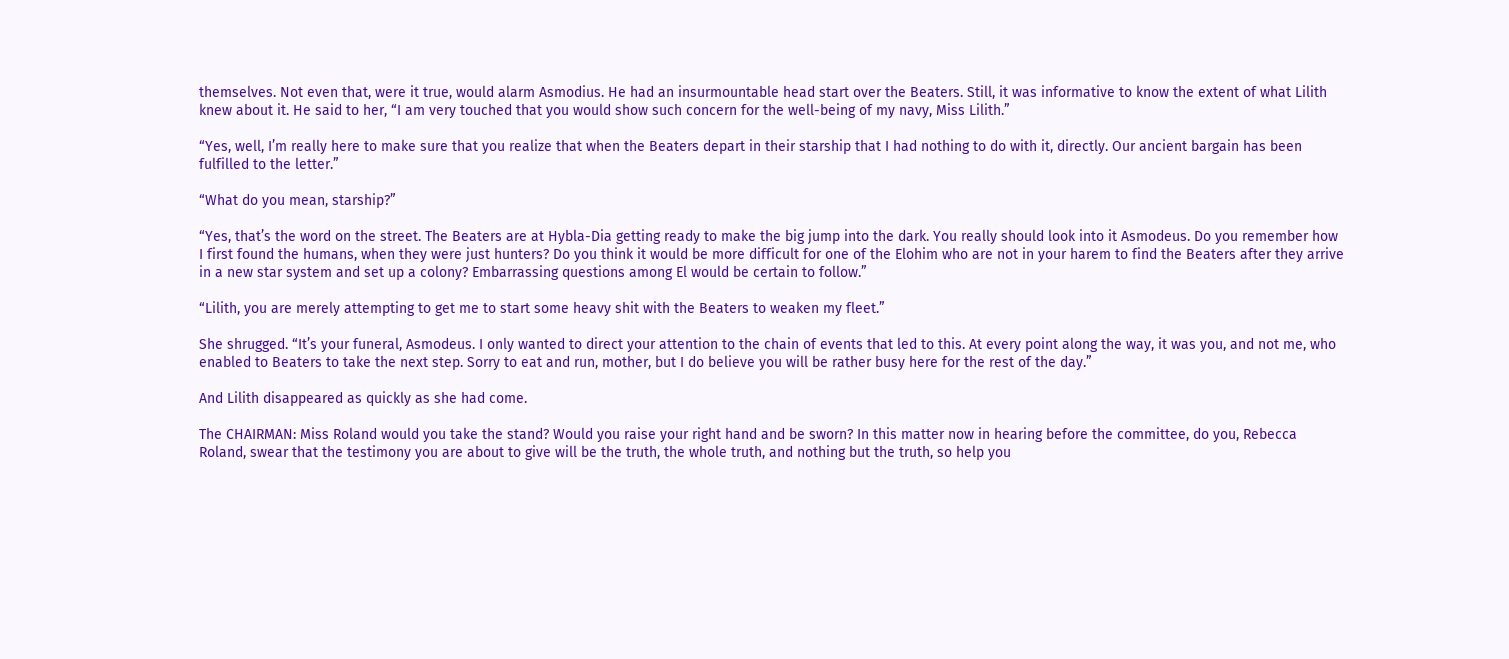themselves. Not even that, were it true, would alarm Asmodius. He had an insurmountable head start over the Beaters. Still, it was informative to know the extent of what Lilith knew about it. He said to her, “I am very touched that you would show such concern for the well-being of my navy, Miss Lilith.”

“Yes, well, I’m really here to make sure that you realize that when the Beaters depart in their starship that I had nothing to do with it, directly. Our ancient bargain has been fulfilled to the letter.”

“What do you mean, starship?”

“Yes, that’s the word on the street. The Beaters are at Hybla-Dia getting ready to make the big jump into the dark. You really should look into it Asmodeus. Do you remember how I first found the humans, when they were just hunters? Do you think it would be more difficult for one of the Elohim who are not in your harem to find the Beaters after they arrive in a new star system and set up a colony? Embarrassing questions among El would be certain to follow.”

“Lilith, you are merely attempting to get me to start some heavy shit with the Beaters to weaken my fleet.”

She shrugged. “It’s your funeral, Asmodeus. I only wanted to direct your attention to the chain of events that led to this. At every point along the way, it was you, and not me, who enabled to Beaters to take the next step. Sorry to eat and run, mother, but I do believe you will be rather busy here for the rest of the day.”

And Lilith disappeared as quickly as she had come.

The CHAIRMAN: Miss Roland would you take the stand? Would you raise your right hand and be sworn? In this matter now in hearing before the committee, do you, Rebecca Roland, swear that the testimony you are about to give will be the truth, the whole truth, and nothing but the truth, so help you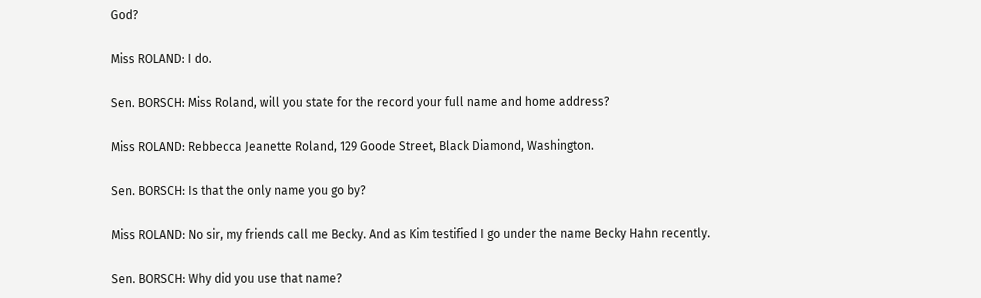God?

Miss ROLAND: I do.

Sen. BORSCH: Miss Roland, will you state for the record your full name and home address?

Miss ROLAND: Rebbecca Jeanette Roland, 129 Goode Street, Black Diamond, Washington.

Sen. BORSCH: Is that the only name you go by?

Miss ROLAND: No sir, my friends call me Becky. And as Kim testified I go under the name Becky Hahn recently.

Sen. BORSCH: Why did you use that name?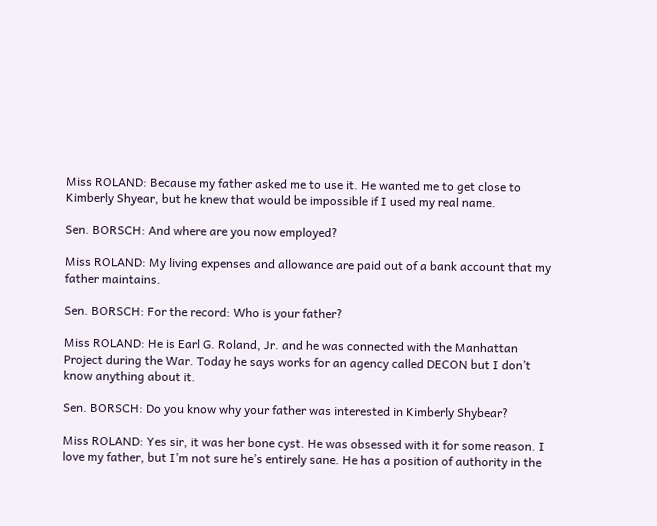Miss ROLAND: Because my father asked me to use it. He wanted me to get close to Kimberly Shyear, but he knew that would be impossible if I used my real name.

Sen. BORSCH: And where are you now employed?

Miss ROLAND: My living expenses and allowance are paid out of a bank account that my father maintains.

Sen. BORSCH: For the record: Who is your father?

Miss ROLAND: He is Earl G. Roland, Jr. and he was connected with the Manhattan Project during the War. Today he says works for an agency called DECON but I don’t know anything about it.

Sen. BORSCH: Do you know why your father was interested in Kimberly Shybear?

Miss ROLAND: Yes sir, it was her bone cyst. He was obsessed with it for some reason. I love my father, but I’m not sure he’s entirely sane. He has a position of authority in the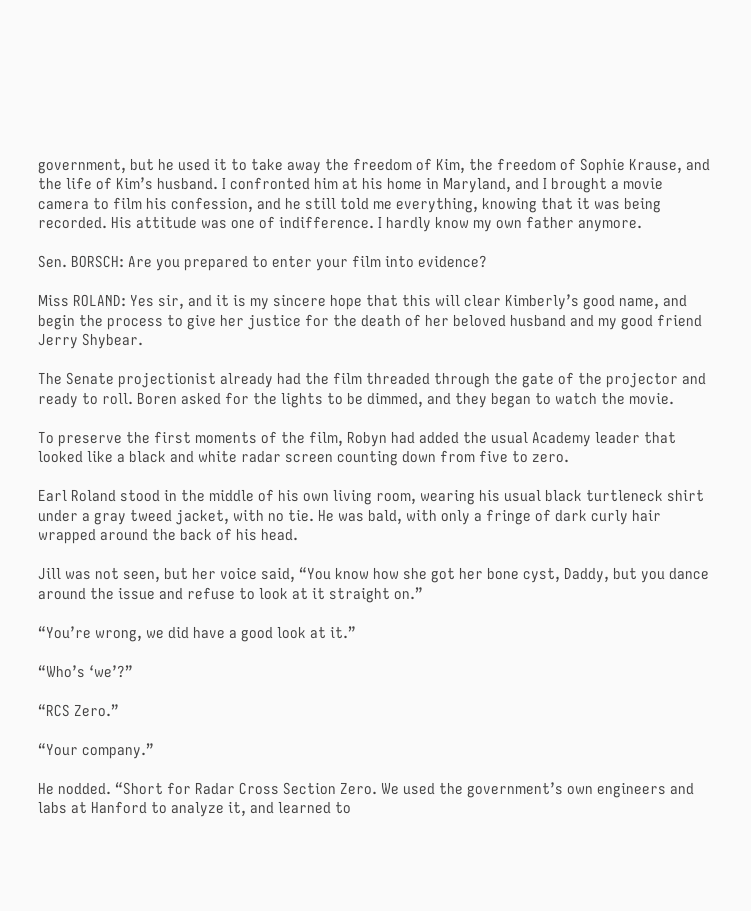government, but he used it to take away the freedom of Kim, the freedom of Sophie Krause, and the life of Kim’s husband. I confronted him at his home in Maryland, and I brought a movie camera to film his confession, and he still told me everything, knowing that it was being recorded. His attitude was one of indifference. I hardly know my own father anymore.

Sen. BORSCH: Are you prepared to enter your film into evidence?

Miss ROLAND: Yes sir, and it is my sincere hope that this will clear Kimberly’s good name, and begin the process to give her justice for the death of her beloved husband and my good friend Jerry Shybear.

The Senate projectionist already had the film threaded through the gate of the projector and ready to roll. Boren asked for the lights to be dimmed, and they began to watch the movie.

To preserve the first moments of the film, Robyn had added the usual Academy leader that looked like a black and white radar screen counting down from five to zero.

Earl Roland stood in the middle of his own living room, wearing his usual black turtleneck shirt under a gray tweed jacket, with no tie. He was bald, with only a fringe of dark curly hair wrapped around the back of his head.

Jill was not seen, but her voice said, “You know how she got her bone cyst, Daddy, but you dance around the issue and refuse to look at it straight on.”

“You’re wrong, we did have a good look at it.”

“Who’s ‘we’?”

“RCS Zero.”

“Your company.”

He nodded. “Short for Radar Cross Section Zero. We used the government’s own engineers and labs at Hanford to analyze it, and learned to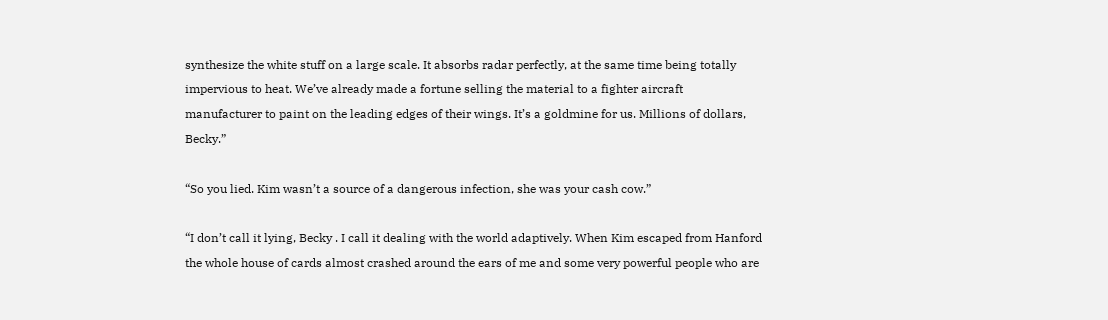synthesize the white stuff on a large scale. It absorbs radar perfectly, at the same time being totally impervious to heat. We’ve already made a fortune selling the material to a fighter aircraft manufacturer to paint on the leading edges of their wings. It’s a goldmine for us. Millions of dollars, Becky.”

“So you lied. Kim wasn’t a source of a dangerous infection, she was your cash cow.”

“I don’t call it lying, Becky . I call it dealing with the world adaptively. When Kim escaped from Hanford the whole house of cards almost crashed around the ears of me and some very powerful people who are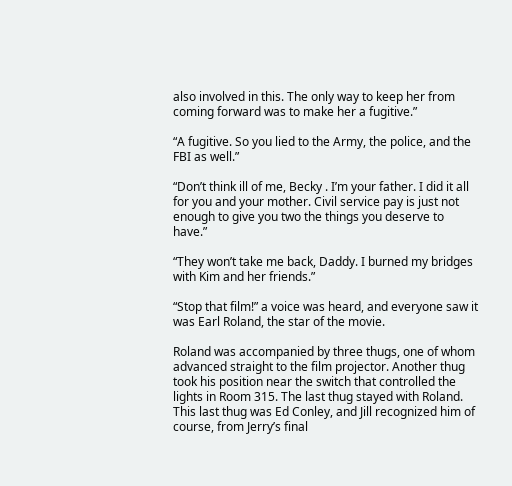also involved in this. The only way to keep her from coming forward was to make her a fugitive.”

“A fugitive. So you lied to the Army, the police, and the FBI as well.”

“Don’t think ill of me, Becky . I’m your father. I did it all for you and your mother. Civil service pay is just not enough to give you two the things you deserve to have.”

“They won’t take me back, Daddy. I burned my bridges with Kim and her friends.”

“Stop that film!” a voice was heard, and everyone saw it was Earl Roland, the star of the movie.

Roland was accompanied by three thugs, one of whom advanced straight to the film projector. Another thug took his position near the switch that controlled the lights in Room 315. The last thug stayed with Roland. This last thug was Ed Conley, and Jill recognized him of course, from Jerry’s final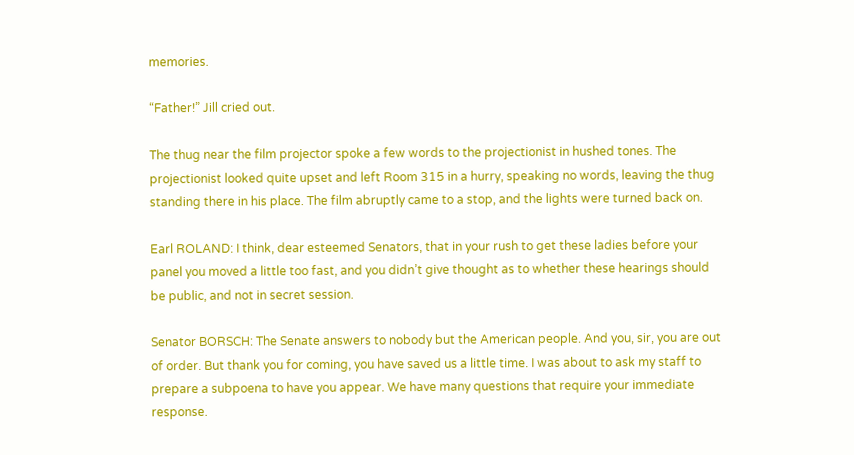memories.

“Father!” Jill cried out.

The thug near the film projector spoke a few words to the projectionist in hushed tones. The projectionist looked quite upset and left Room 315 in a hurry, speaking no words, leaving the thug standing there in his place. The film abruptly came to a stop, and the lights were turned back on.

Earl ROLAND: I think, dear esteemed Senators, that in your rush to get these ladies before your panel you moved a little too fast, and you didn’t give thought as to whether these hearings should be public, and not in secret session.

Senator BORSCH: The Senate answers to nobody but the American people. And you, sir, you are out of order. But thank you for coming, you have saved us a little time. I was about to ask my staff to prepare a subpoena to have you appear. We have many questions that require your immediate response.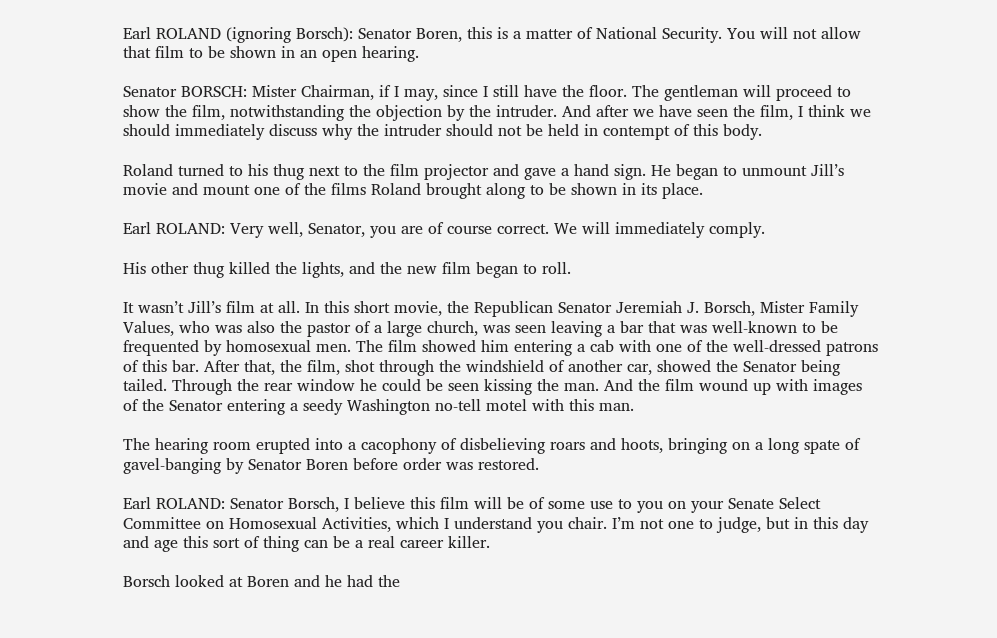Earl ROLAND (ignoring Borsch): Senator Boren, this is a matter of National Security. You will not allow that film to be shown in an open hearing.

Senator BORSCH: Mister Chairman, if I may, since I still have the floor. The gentleman will proceed to show the film, notwithstanding the objection by the intruder. And after we have seen the film, I think we should immediately discuss why the intruder should not be held in contempt of this body.

Roland turned to his thug next to the film projector and gave a hand sign. He began to unmount Jill’s movie and mount one of the films Roland brought along to be shown in its place.

Earl ROLAND: Very well, Senator, you are of course correct. We will immediately comply.

His other thug killed the lights, and the new film began to roll.

It wasn’t Jill’s film at all. In this short movie, the Republican Senator Jeremiah J. Borsch, Mister Family Values, who was also the pastor of a large church, was seen leaving a bar that was well-known to be frequented by homosexual men. The film showed him entering a cab with one of the well-dressed patrons of this bar. After that, the film, shot through the windshield of another car, showed the Senator being tailed. Through the rear window he could be seen kissing the man. And the film wound up with images of the Senator entering a seedy Washington no-tell motel with this man.

The hearing room erupted into a cacophony of disbelieving roars and hoots, bringing on a long spate of gavel-banging by Senator Boren before order was restored.

Earl ROLAND: Senator Borsch, I believe this film will be of some use to you on your Senate Select Committee on Homosexual Activities, which I understand you chair. I’m not one to judge, but in this day and age this sort of thing can be a real career killer.

Borsch looked at Boren and he had the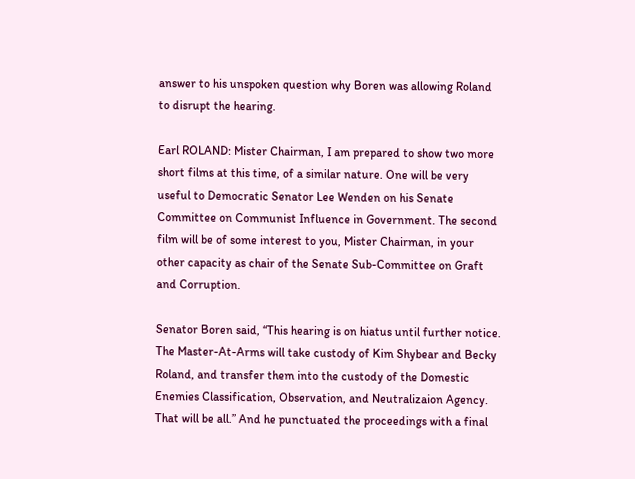answer to his unspoken question why Boren was allowing Roland to disrupt the hearing.

Earl ROLAND: Mister Chairman, I am prepared to show two more short films at this time, of a similar nature. One will be very useful to Democratic Senator Lee Wenden on his Senate Committee on Communist Influence in Government. The second film will be of some interest to you, Mister Chairman, in your other capacity as chair of the Senate Sub-Committee on Graft and Corruption.

Senator Boren said, “This hearing is on hiatus until further notice. The Master-At-Arms will take custody of Kim Shybear and Becky Roland, and transfer them into the custody of the Domestic Enemies Classification, Observation, and Neutralizaion Agency. That will be all.” And he punctuated the proceedings with a final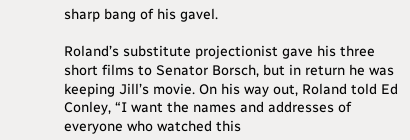sharp bang of his gavel.

Roland’s substitute projectionist gave his three short films to Senator Borsch, but in return he was keeping Jill’s movie. On his way out, Roland told Ed Conley, “I want the names and addresses of everyone who watched this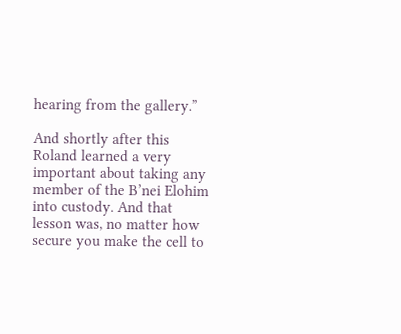hearing from the gallery.”

And shortly after this Roland learned a very important about taking any member of the B’nei Elohim into custody. And that lesson was, no matter how secure you make the cell to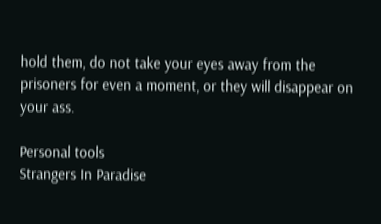hold them, do not take your eyes away from the prisoners for even a moment, or they will disappear on your ass.

Personal tools
Strangers In Paradise